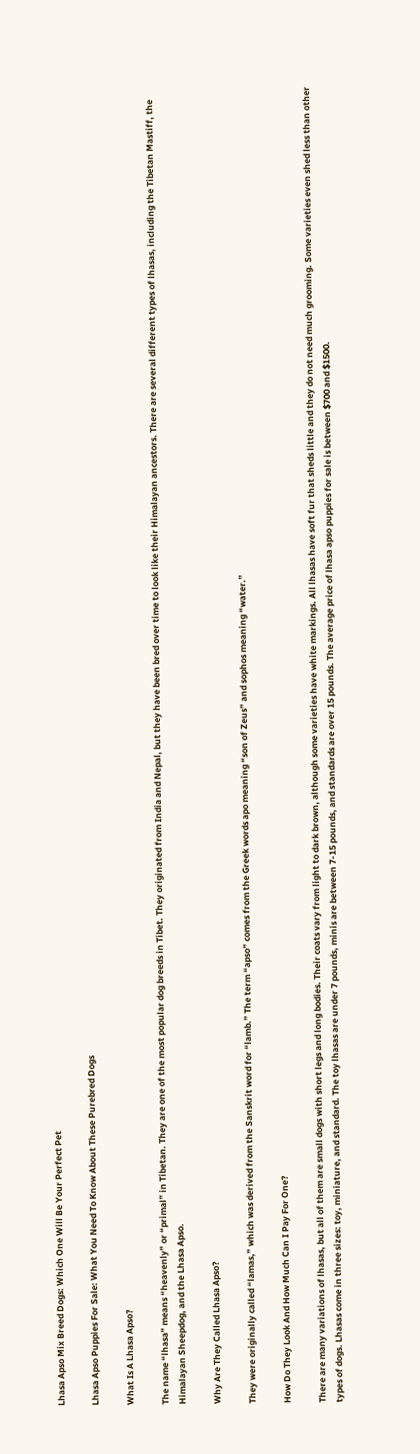Lhasa Apso Mix Breed Dogs: Which One Will Be Your Perfect Pet

Lhasa Apso Puppies For Sale: What You Need To Know About These Purebred Dogs

What Is A Lhasa Apso?

The name “lhasa” means “heavenly” or “primal” in Tibetan. They are one of the most popular dog breeds in Tibet. They originated from India and Nepal, but they have been bred over time to look like their Himalayan ancestors. There are several different types of lhasas, including the Tibetan Mastiff, the Himalayan Sheepdog, and the Lhasa Apso.

Why Are They Called Lhasa Apso?

They were originally called “lamas,” which was derived from the Sanskrit word for “lamb.” The term “apso” comes from the Greek words apo meaning “son of Zeus” and sophos meaning “water.”

How Do They Look And How Much Can I Pay For One?

There are many variations of lhasas, but all of them are small dogs with short legs and long bodies. Their coats vary from light to dark brown, although some varieties have white markings. All lhasas have soft fur that sheds little and they do not need much grooming. Some varieties even shed less than other types of dogs. Lhasas come in three sizes: toy, miniature, and standard. The toy lhasas are under 7 pounds, minis are between 7-15 pounds, and standards are over 15 pounds. The average price of lhasa apso puppies for sale is between $700 and $1500.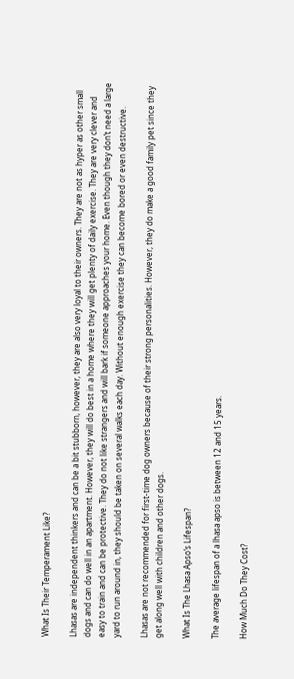What Is Their Temperament Like?

Lhasas are independent thinkers and can be a bit stubborn, however, they are also very loyal to their owners. They are not as hyper as other small dogs and can do well in an apartment. However, they will do best in a home where they will get plenty of daily exercise. They are very clever and easy to train and can be protective. They do not like strangers and will bark if someone approaches your home. Even though they don’t need a large yard to run around in, they should be taken on several walks each day. Without enough exercise they can become bored or even destructive.

Lhasas are not recommended for first-time dog owners because of their strong personalities. However, they do make a good family pet since they get along well with children and other dogs.

What Is The Lhasa Apso’s Lifespan?

The average lifespan of a lhasa apso is between 12 and 15 years.

How Much Do They Cost?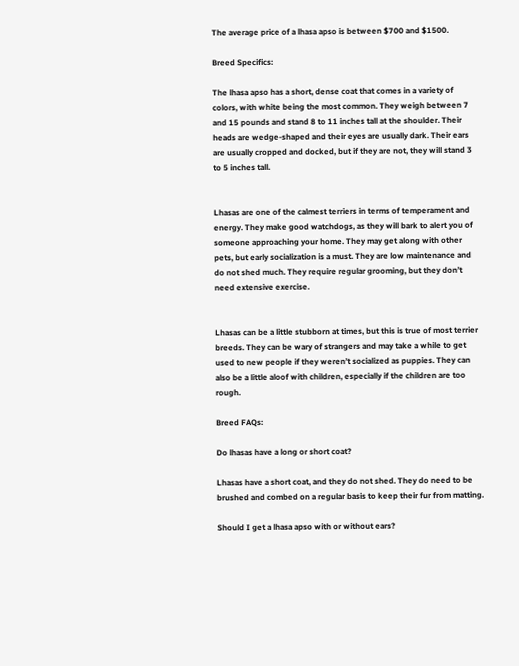The average price of a lhasa apso is between $700 and $1500.

Breed Specifics:

The lhasa apso has a short, dense coat that comes in a variety of colors, with white being the most common. They weigh between 7 and 15 pounds and stand 8 to 11 inches tall at the shoulder. Their heads are wedge-shaped and their eyes are usually dark. Their ears are usually cropped and docked, but if they are not, they will stand 3 to 5 inches tall.


Lhasas are one of the calmest terriers in terms of temperament and energy. They make good watchdogs, as they will bark to alert you of someone approaching your home. They may get along with other pets, but early socialization is a must. They are low maintenance and do not shed much. They require regular grooming, but they don’t need extensive exercise.


Lhasas can be a little stubborn at times, but this is true of most terrier breeds. They can be wary of strangers and may take a while to get used to new people if they weren’t socialized as puppies. They can also be a little aloof with children, especially if the children are too rough.

Breed FAQs:

Do lhasas have a long or short coat?

Lhasas have a short coat, and they do not shed. They do need to be brushed and combed on a regular basis to keep their fur from matting.

Should I get a lhasa apso with or without ears?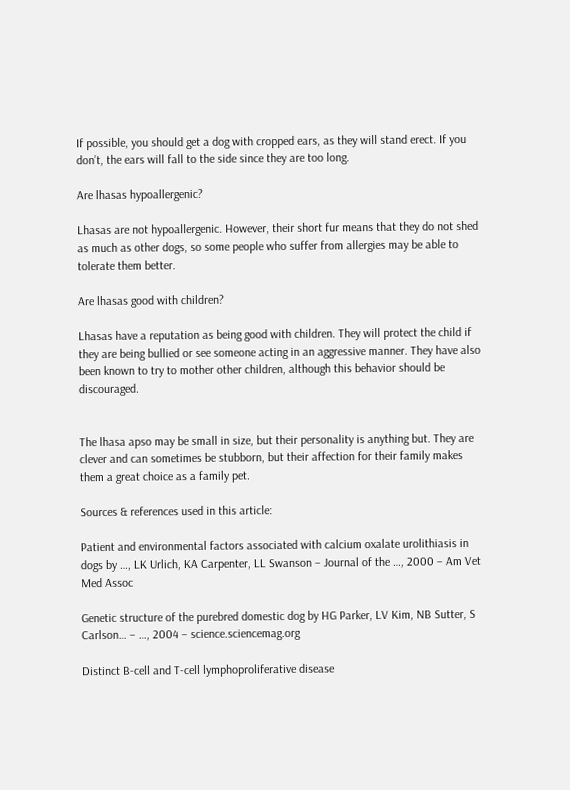If possible, you should get a dog with cropped ears, as they will stand erect. If you don’t, the ears will fall to the side since they are too long.

Are lhasas hypoallergenic?

Lhasas are not hypoallergenic. However, their short fur means that they do not shed as much as other dogs, so some people who suffer from allergies may be able to tolerate them better.

Are lhasas good with children?

Lhasas have a reputation as being good with children. They will protect the child if they are being bullied or see someone acting in an aggressive manner. They have also been known to try to mother other children, although this behavior should be discouraged.


The lhasa apso may be small in size, but their personality is anything but. They are clever and can sometimes be stubborn, but their affection for their family makes them a great choice as a family pet.

Sources & references used in this article:

Patient and environmental factors associated with calcium oxalate urolithiasis in dogs by …, LK Urlich, KA Carpenter, LL Swanson – Journal of the …, 2000 – Am Vet Med Assoc

Genetic structure of the purebred domestic dog by HG Parker, LV Kim, NB Sutter, S Carlson… – …, 2004 – science.sciencemag.org

Distinct B-cell and T-cell lymphoproliferative disease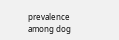prevalence among dog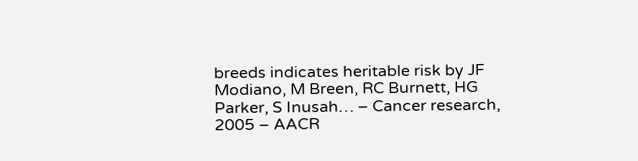breeds indicates heritable risk by JF Modiano, M Breen, RC Burnett, HG Parker, S Inusah… – Cancer research, 2005 – AACR